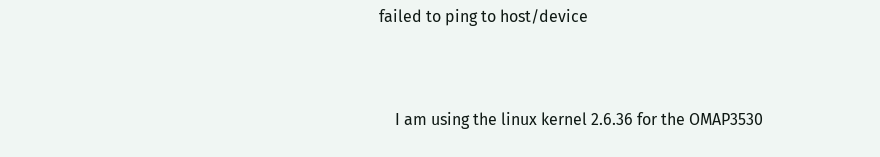failed to ping to host/device


    I am using the linux kernel 2.6.36 for the OMAP3530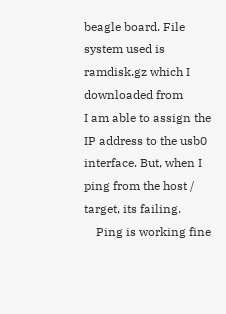beagle board. File system used is ramdisk.gz which I downloaded from
I am able to assign the IP address to the usb0 interface. But, when I ping from the host / target, its failing.
    Ping is working fine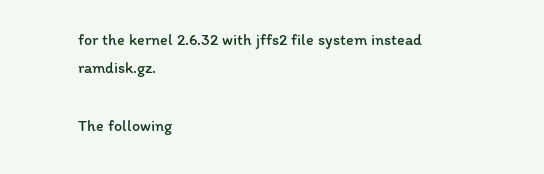for the kernel 2.6.32 with jffs2 file system instead ramdisk.gz.

The following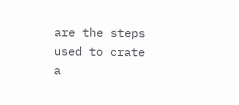are the steps used to crate a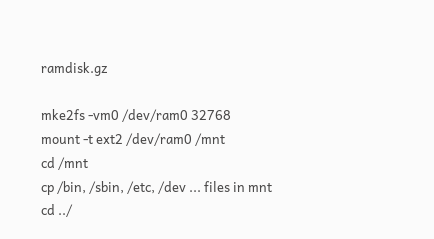ramdisk.gz

mke2fs -vm0 /dev/ram0 32768
mount -t ext2 /dev/ram0 /mnt
cd /mnt
cp /bin, /sbin, /etc, /dev ... files in mnt
cd ../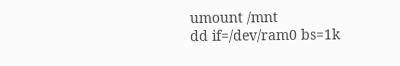umount /mnt
dd if=/dev/ram0 bs=1k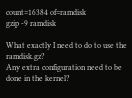count=16384 of=ramdisk
gzip -9 ramdisk

What exactly I need to do to use the ramdisk.gz?
Any extra configuration need to be done in the kernel?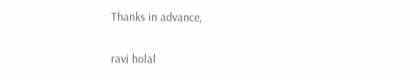Thanks in advance,

ravi holal